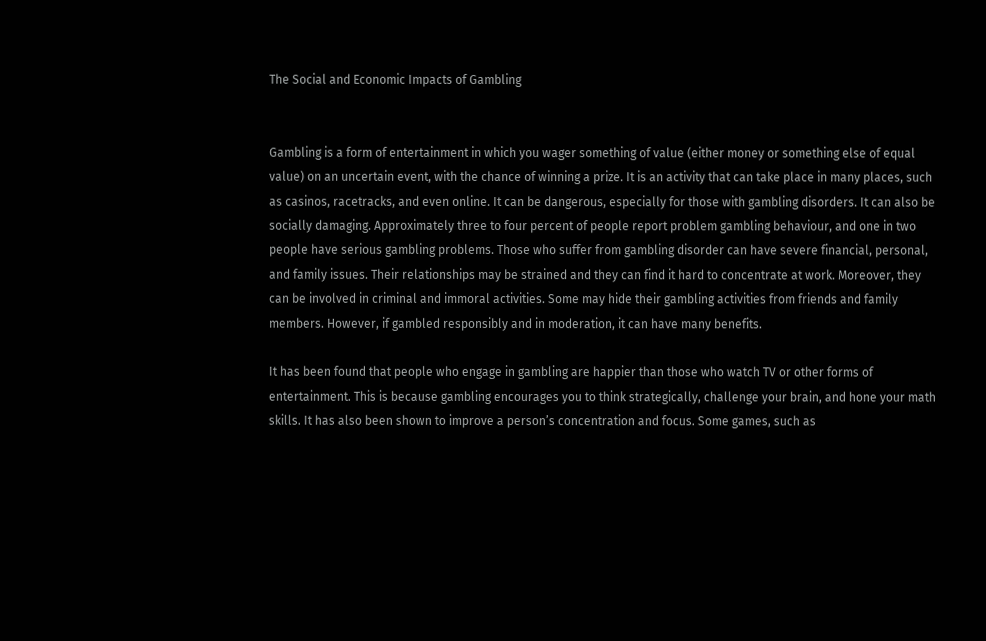The Social and Economic Impacts of Gambling


Gambling is a form of entertainment in which you wager something of value (either money or something else of equal value) on an uncertain event, with the chance of winning a prize. It is an activity that can take place in many places, such as casinos, racetracks, and even online. It can be dangerous, especially for those with gambling disorders. It can also be socially damaging. Approximately three to four percent of people report problem gambling behaviour, and one in two people have serious gambling problems. Those who suffer from gambling disorder can have severe financial, personal, and family issues. Their relationships may be strained and they can find it hard to concentrate at work. Moreover, they can be involved in criminal and immoral activities. Some may hide their gambling activities from friends and family members. However, if gambled responsibly and in moderation, it can have many benefits.

It has been found that people who engage in gambling are happier than those who watch TV or other forms of entertainment. This is because gambling encourages you to think strategically, challenge your brain, and hone your math skills. It has also been shown to improve a person’s concentration and focus. Some games, such as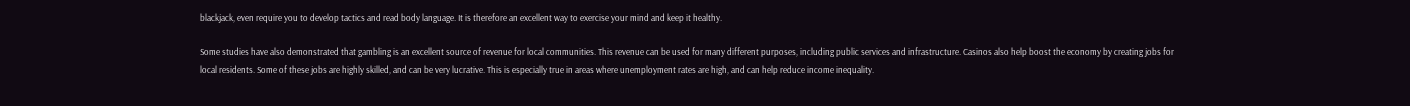blackjack, even require you to develop tactics and read body language. It is therefore an excellent way to exercise your mind and keep it healthy.

Some studies have also demonstrated that gambling is an excellent source of revenue for local communities. This revenue can be used for many different purposes, including public services and infrastructure. Casinos also help boost the economy by creating jobs for local residents. Some of these jobs are highly skilled, and can be very lucrative. This is especially true in areas where unemployment rates are high, and can help reduce income inequality.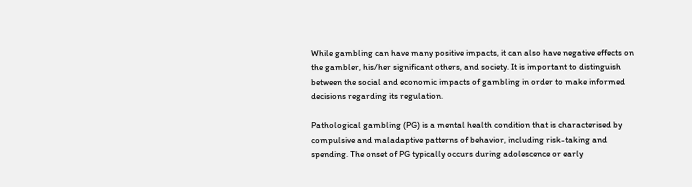While gambling can have many positive impacts, it can also have negative effects on the gambler, his/her significant others, and society. It is important to distinguish between the social and economic impacts of gambling in order to make informed decisions regarding its regulation.

Pathological gambling (PG) is a mental health condition that is characterised by compulsive and maladaptive patterns of behavior, including risk-taking and spending. The onset of PG typically occurs during adolescence or early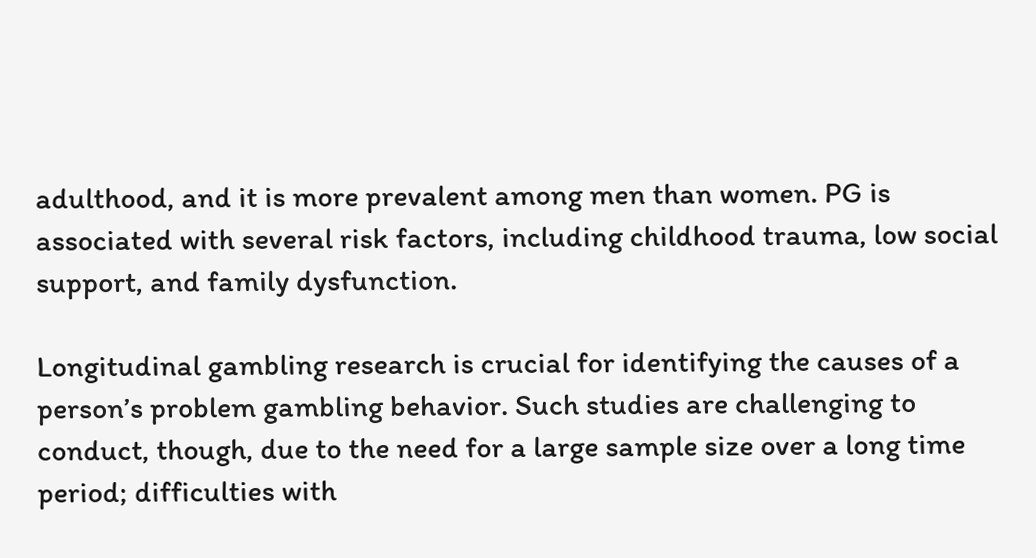adulthood, and it is more prevalent among men than women. PG is associated with several risk factors, including childhood trauma, low social support, and family dysfunction.

Longitudinal gambling research is crucial for identifying the causes of a person’s problem gambling behavior. Such studies are challenging to conduct, though, due to the need for a large sample size over a long time period; difficulties with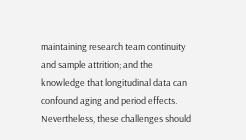maintaining research team continuity and sample attrition; and the knowledge that longitudinal data can confound aging and period effects. Nevertheless, these challenges should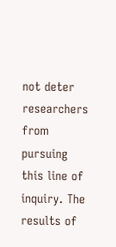not deter researchers from pursuing this line of inquiry. The results of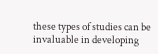these types of studies can be invaluable in developing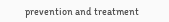prevention and treatment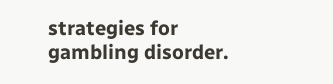strategies for gambling disorder.